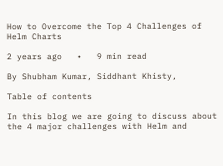How to Overcome the Top 4 Challenges of Helm Charts

2 years ago   •   9 min read

By Shubham Kumar, Siddhant Khisty,

Table of contents

In this blog we are going to discuss about the 4 major challenges with Helm and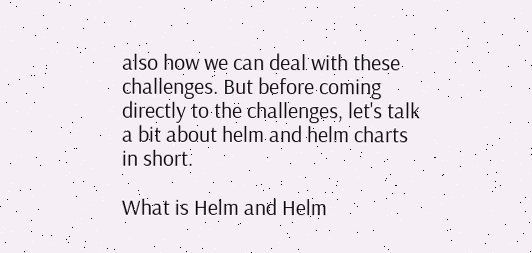also how we can deal with these challenges. But before coming directly to the challenges, let's talk a bit about helm and helm charts in short.

What is Helm and Helm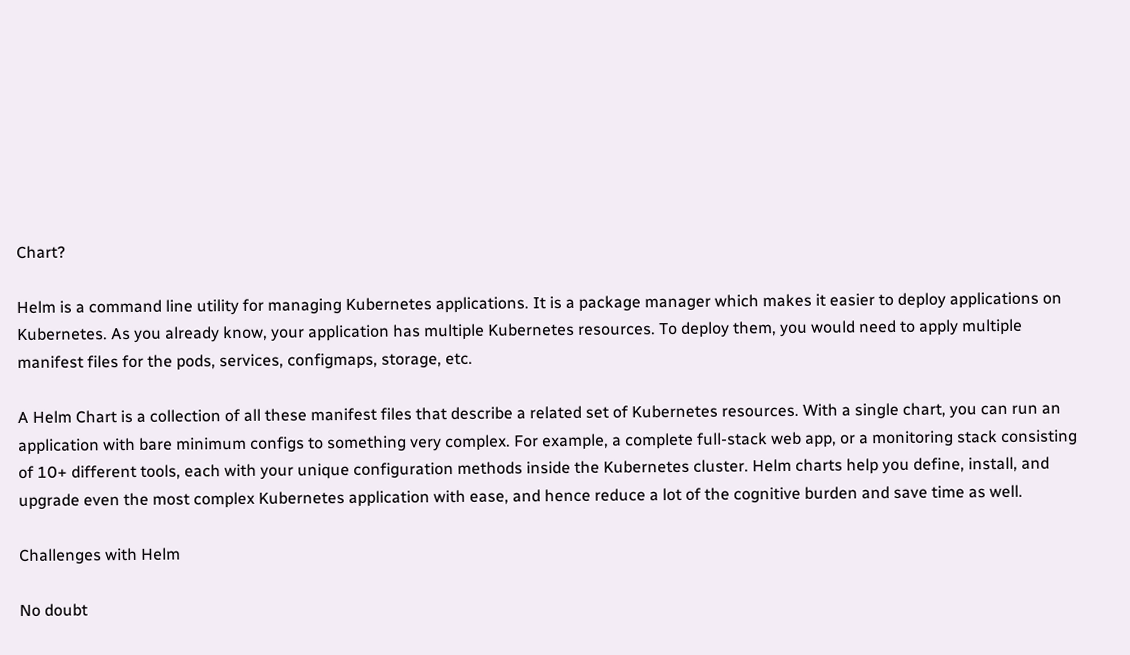Chart?

Helm is a command line utility for managing Kubernetes applications. It is a package manager which makes it easier to deploy applications on Kubernetes. As you already know, your application has multiple Kubernetes resources. To deploy them, you would need to apply multiple manifest files for the pods, services, configmaps, storage, etc.

A Helm Chart is a collection of all these manifest files that describe a related set of Kubernetes resources. With a single chart, you can run an application with bare minimum configs to something very complex. For example, a complete full-stack web app, or a monitoring stack consisting of 10+ different tools, each with your unique configuration methods inside the Kubernetes cluster. Helm charts help you define, install, and upgrade even the most complex Kubernetes application with ease, and hence reduce a lot of the cognitive burden and save time as well.

Challenges with Helm

No doubt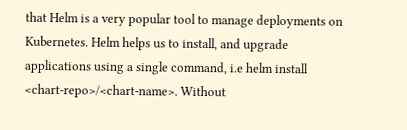that Helm is a very popular tool to manage deployments on Kubernetes. Helm helps us to install, and upgrade applications using a single command, i.e helm install <chart-repo>/<chart-name>. Without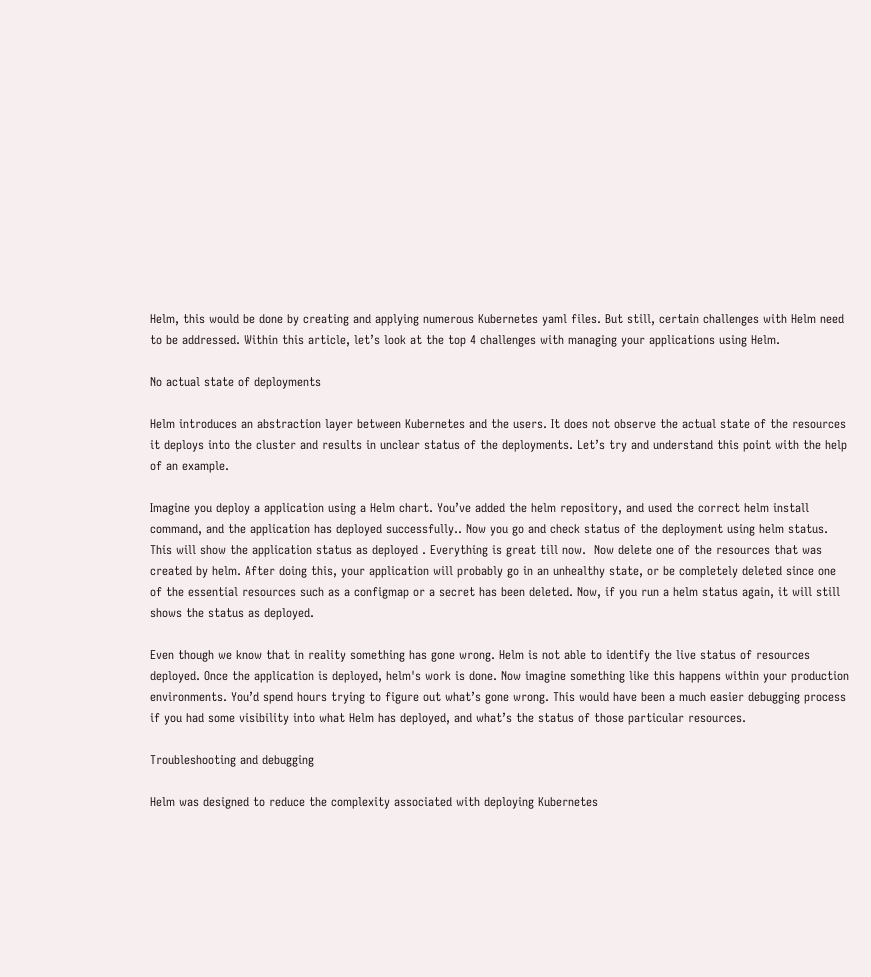Helm, this would be done by creating and applying numerous Kubernetes yaml files. But still, certain challenges with Helm need to be addressed. Within this article, let’s look at the top 4 challenges with managing your applications using Helm.

No actual state of deployments

Helm introduces an abstraction layer between Kubernetes and the users. It does not observe the actual state of the resources it deploys into the cluster and results in unclear status of the deployments. Let’s try and understand this point with the help of an example.

Imagine you deploy a application using a Helm chart. You’ve added the helm repository, and used the correct helm install command, and the application has deployed successfully.. Now you go and check status of the deployment using helm status. This will show the application status as deployed . Everything is great till now.  Now delete one of the resources that was created by helm. After doing this, your application will probably go in an unhealthy state, or be completely deleted since one of the essential resources such as a configmap or a secret has been deleted. Now, if you run a helm status again, it will still shows the status as deployed.

Even though we know that in reality something has gone wrong. Helm is not able to identify the live status of resources deployed. Once the application is deployed, helm's work is done. Now imagine something like this happens within your production environments. You’d spend hours trying to figure out what’s gone wrong. This would have been a much easier debugging process if you had some visibility into what Helm has deployed, and what’s the status of those particular resources.

Troubleshooting and debugging

Helm was designed to reduce the complexity associated with deploying Kubernetes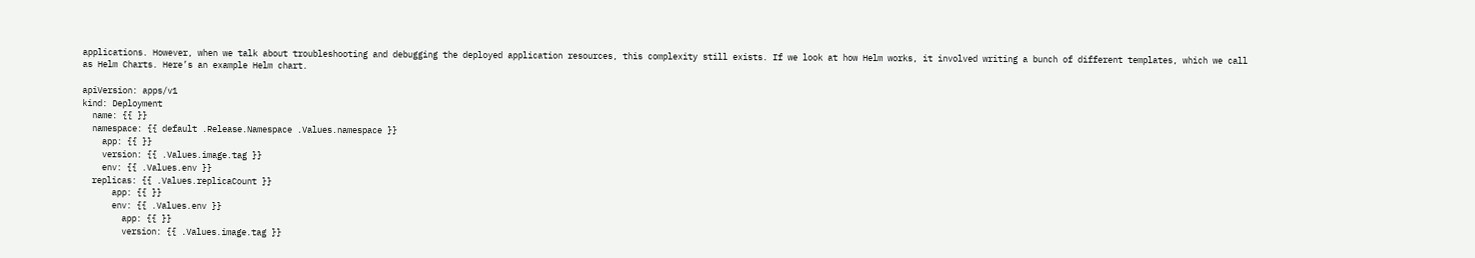applications. However, when we talk about troubleshooting and debugging the deployed application resources, this complexity still exists. If we look at how Helm works, it involved writing a bunch of different templates, which we call as Helm Charts. Here’s an example Helm chart.

apiVersion: apps/v1
kind: Deployment
  name: {{ }}
  namespace: {{ default .Release.Namespace .Values.namespace }}
    app: {{ }}
    version: {{ .Values.image.tag }}
    env: {{ .Values.env }}
  replicas: {{ .Values.replicaCount }}
      app: {{ }}
      env: {{ .Values.env }}
        app: {{ }}
        version: {{ .Values.image.tag }}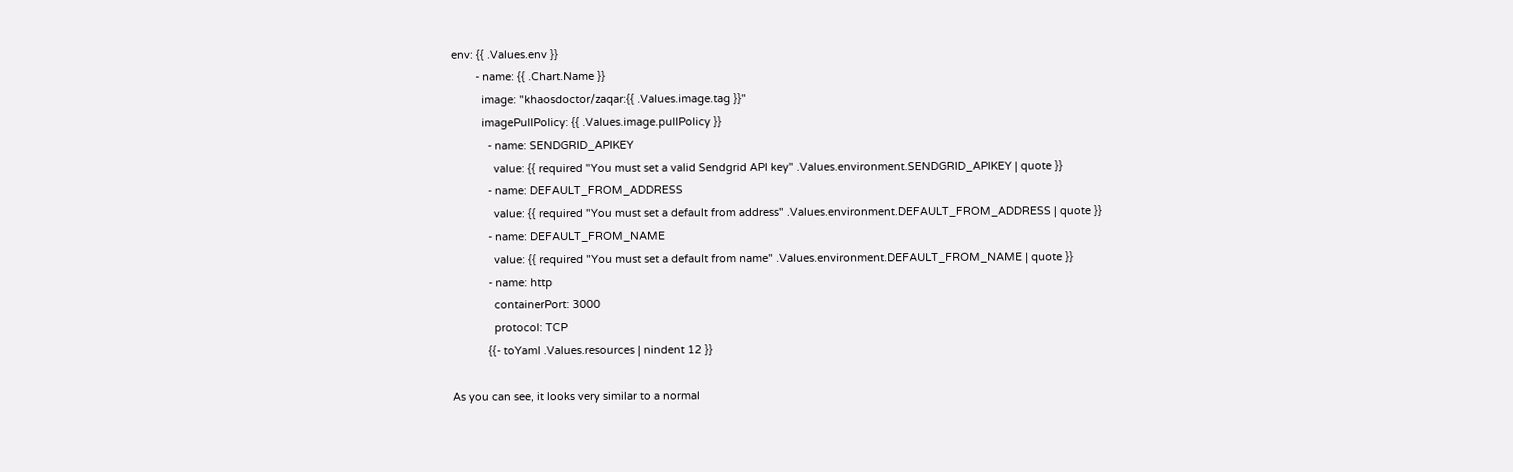env: {{ .Values.env }}
        - name: {{ .Chart.Name }}
          image: "khaosdoctor/zaqar:{{ .Values.image.tag }}"
          imagePullPolicy: {{ .Values.image.pullPolicy }}
            - name: SENDGRID_APIKEY
              value: {{ required "You must set a valid Sendgrid API key" .Values.environment.SENDGRID_APIKEY | quote }}
            - name: DEFAULT_FROM_ADDRESS
              value: {{ required "You must set a default from address" .Values.environment.DEFAULT_FROM_ADDRESS | quote }}
            - name: DEFAULT_FROM_NAME
              value: {{ required "You must set a default from name" .Values.environment.DEFAULT_FROM_NAME | quote }}
            - name: http
              containerPort: 3000
              protocol: TCP
            {{- toYaml .Values.resources | nindent 12 }}

As you can see, it looks very similar to a normal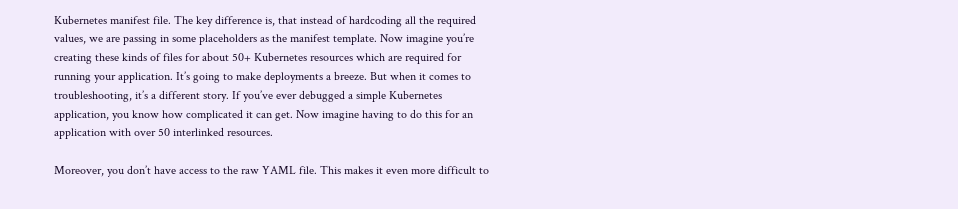Kubernetes manifest file. The key difference is, that instead of hardcoding all the required values, we are passing in some placeholders as the manifest template. Now imagine you’re creating these kinds of files for about 50+ Kubernetes resources which are required for running your application. It’s going to make deployments a breeze. But when it comes to troubleshooting, it’s a different story. If you’ve ever debugged a simple Kubernetes application, you know how complicated it can get. Now imagine having to do this for an application with over 50 interlinked resources.

Moreover, you don’t have access to the raw YAML file. This makes it even more difficult to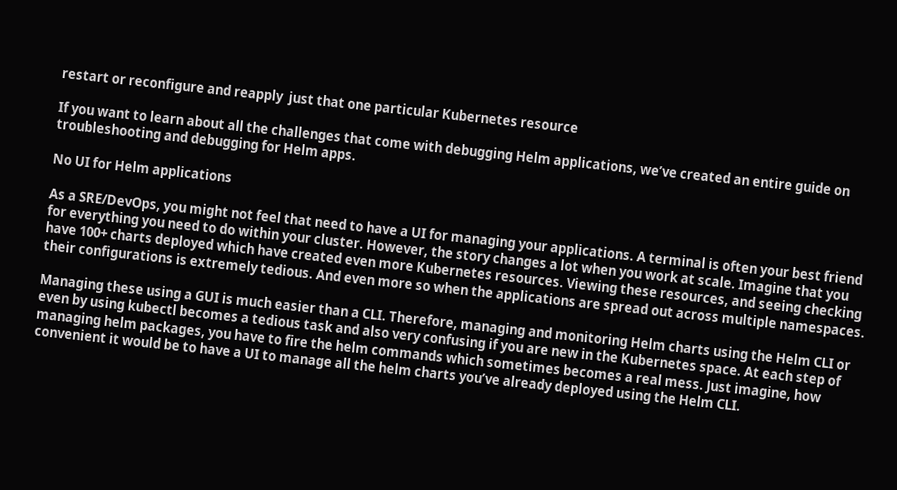restart or reconfigure and reapply  just that one particular Kubernetes resource

If you want to learn about all the challenges that come with debugging Helm applications, we’ve created an entire guide on troubleshooting and debugging for Helm apps.

No UI for Helm applications

As a SRE/DevOps, you might not feel that need to have a UI for managing your applications. A terminal is often your best friend for everything you need to do within your cluster. However, the story changes a lot when you work at scale. Imagine that you have 100+ charts deployed which have created even more Kubernetes resources. Viewing these resources, and seeing checking their configurations is extremely tedious. And even more so when the applications are spread out across multiple namespaces.

Managing these using a GUI is much easier than a CLI. Therefore, managing and monitoring Helm charts using the Helm CLI or even by using kubectl becomes a tedious task and also very confusing if you are new in the Kubernetes space. At each step of managing helm packages, you have to fire the helm commands which sometimes becomes a real mess. Just imagine, how convenient it would be to have a UI to manage all the helm charts you’ve already deployed using the Helm CLI.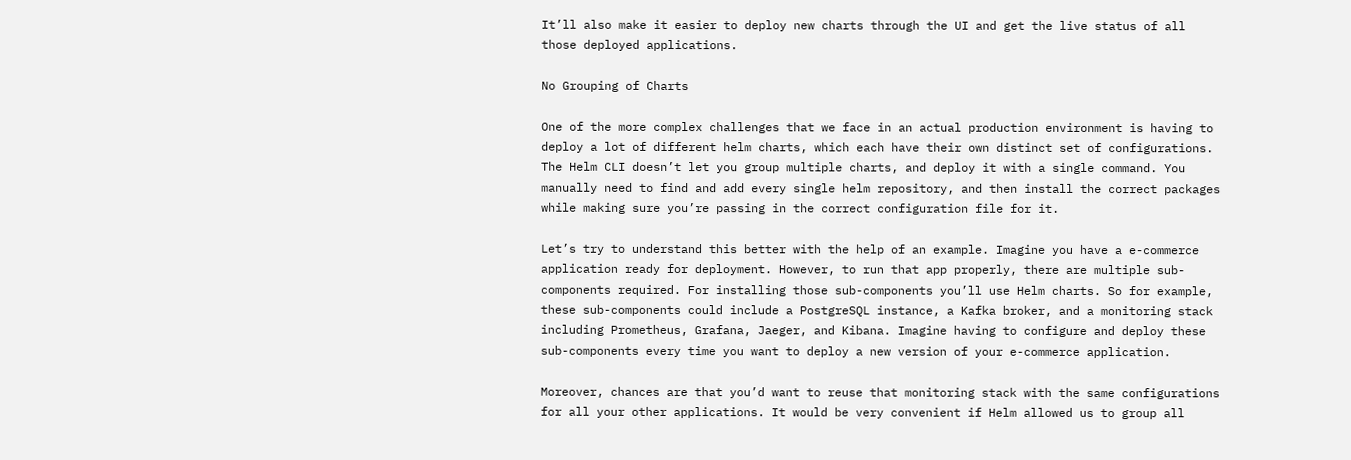It’ll also make it easier to deploy new charts through the UI and get the live status of all those deployed applications.

No Grouping of Charts

One of the more complex challenges that we face in an actual production environment is having to deploy a lot of different helm charts, which each have their own distinct set of configurations. The Helm CLI doesn’t let you group multiple charts, and deploy it with a single command. You manually need to find and add every single helm repository, and then install the correct packages while making sure you’re passing in the correct configuration file for it.

Let’s try to understand this better with the help of an example. Imagine you have a e-commerce application ready for deployment. However, to run that app properly, there are multiple sub-components required. For installing those sub-components you’ll use Helm charts. So for example, these sub-components could include a PostgreSQL instance, a Kafka broker, and a monitoring stack including Prometheus, Grafana, Jaeger, and Kibana. Imagine having to configure and deploy these sub-components every time you want to deploy a new version of your e-commerce application.

Moreover, chances are that you’d want to reuse that monitoring stack with the same configurations for all your other applications. It would be very convenient if Helm allowed us to group all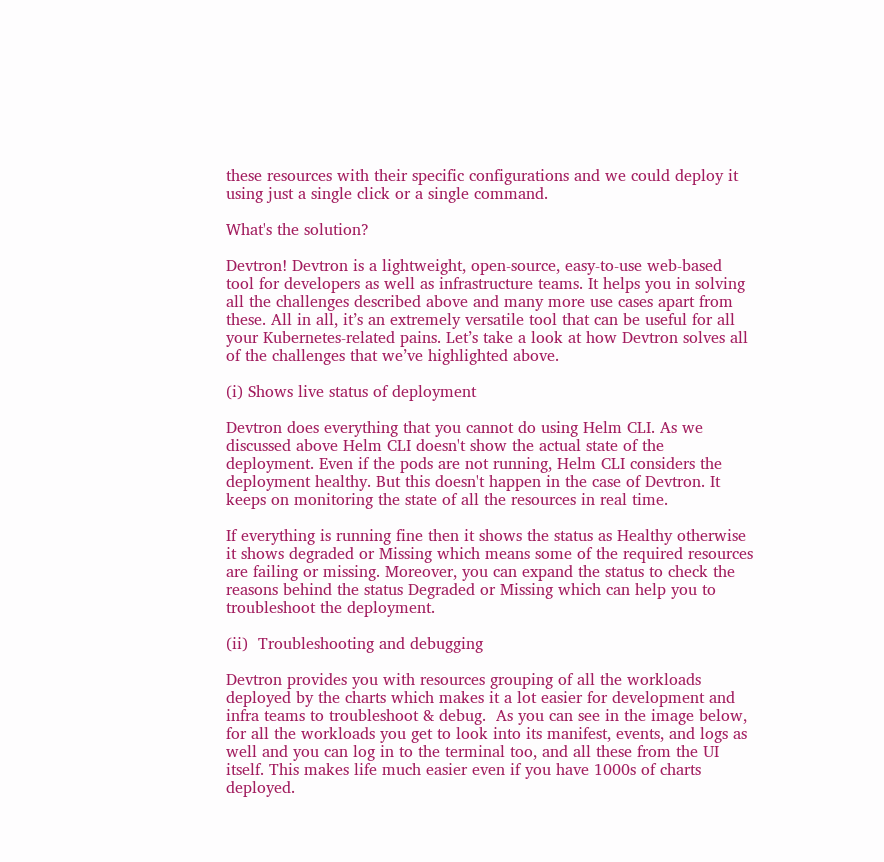these resources with their specific configurations and we could deploy it using just a single click or a single command.

What's the solution?

Devtron! Devtron is a lightweight, open-source, easy-to-use web-based tool for developers as well as infrastructure teams. It helps you in solving all the challenges described above and many more use cases apart from these. All in all, it’s an extremely versatile tool that can be useful for all your Kubernetes-related pains. Let’s take a look at how Devtron solves all of the challenges that we’ve highlighted above.

(i) Shows live status of deployment

Devtron does everything that you cannot do using Helm CLI. As we discussed above Helm CLI doesn't show the actual state of the deployment. Even if the pods are not running, Helm CLI considers the deployment healthy. But this doesn't happen in the case of Devtron. It keeps on monitoring the state of all the resources in real time.

If everything is running fine then it shows the status as Healthy otherwise it shows degraded or Missing which means some of the required resources are failing or missing. Moreover, you can expand the status to check the reasons behind the status Degraded or Missing which can help you to troubleshoot the deployment.

(ii)  Troubleshooting and debugging

Devtron provides you with resources grouping of all the workloads deployed by the charts which makes it a lot easier for development and infra teams to troubleshoot & debug.  As you can see in the image below, for all the workloads you get to look into its manifest, events, and logs as well and you can log in to the terminal too, and all these from the UI itself. This makes life much easier even if you have 1000s of charts deployed.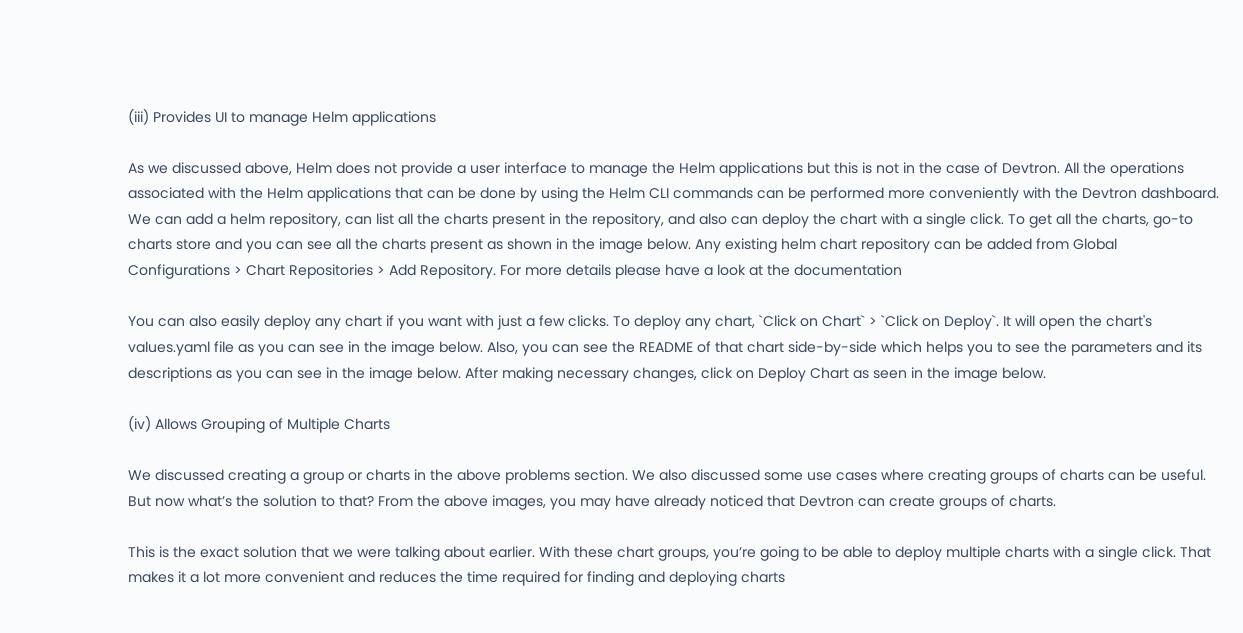(iii) Provides UI to manage Helm applications

As we discussed above, Helm does not provide a user interface to manage the Helm applications but this is not in the case of Devtron. All the operations associated with the Helm applications that can be done by using the Helm CLI commands can be performed more conveniently with the Devtron dashboard. We can add a helm repository, can list all the charts present in the repository, and also can deploy the chart with a single click. To get all the charts, go-to charts store and you can see all the charts present as shown in the image below. Any existing helm chart repository can be added from Global Configurations > Chart Repositories > Add Repository. For more details please have a look at the documentation

You can also easily deploy any chart if you want with just a few clicks. To deploy any chart, `Click on Chart` > `Click on Deploy`. It will open the chart's values.yaml file as you can see in the image below. Also, you can see the README of that chart side-by-side which helps you to see the parameters and its descriptions as you can see in the image below. After making necessary changes, click on Deploy Chart as seen in the image below.

(iv) Allows Grouping of Multiple Charts

We discussed creating a group or charts in the above problems section. We also discussed some use cases where creating groups of charts can be useful. But now what’s the solution to that? From the above images, you may have already noticed that Devtron can create groups of charts.

This is the exact solution that we were talking about earlier. With these chart groups, you’re going to be able to deploy multiple charts with a single click. That makes it a lot more convenient and reduces the time required for finding and deploying charts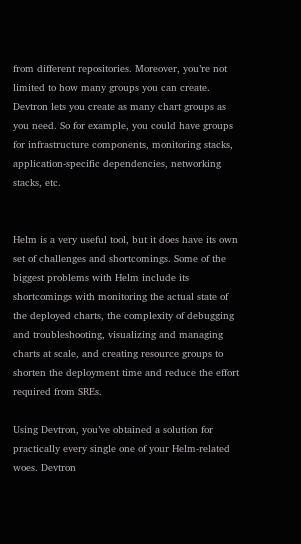from different repositories. Moreover, you’re not limited to how many groups you can create. Devtron lets you create as many chart groups as you need. So for example, you could have groups for infrastructure components, monitoring stacks, application-specific dependencies, networking stacks, etc.


Helm is a very useful tool, but it does have its own set of challenges and shortcomings. Some of the biggest problems with Helm include its shortcomings with monitoring the actual state of the deployed charts, the complexity of debugging and troubleshooting, visualizing and managing charts at scale, and creating resource groups to shorten the deployment time and reduce the effort required from SREs.

Using Devtron, you’ve obtained a solution for practically every single one of your Helm-related woes. Devtron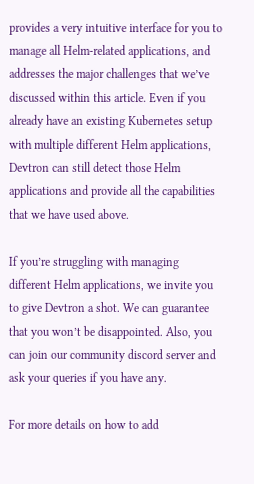provides a very intuitive interface for you to manage all Helm-related applications, and addresses the major challenges that we’ve discussed within this article. Even if you already have an existing Kubernetes setup with multiple different Helm applications, Devtron can still detect those Helm applications and provide all the capabilities that we have used above.

If you’re struggling with managing different Helm applications, we invite you to give Devtron a shot. We can guarantee that you won’t be disappointed. Also, you can join our community discord server and ask your queries if you have any.

For more details on how to add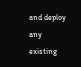and deploy any existing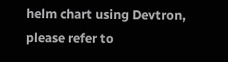helm chart using Devtron, please refer to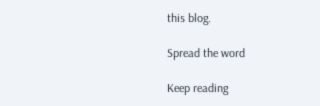this blog.

Spread the word

Keep reading